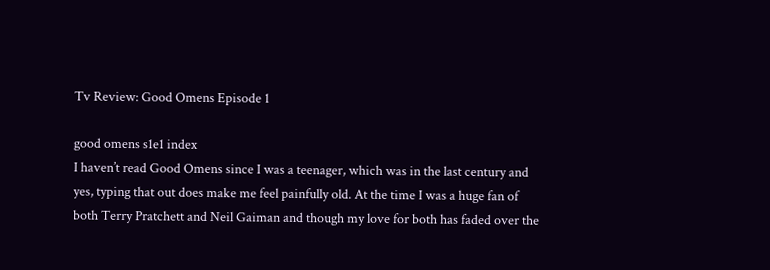Tv Review: Good Omens Episode 1

good omens s1e1 index
I haven’t read Good Omens since I was a teenager, which was in the last century and yes, typing that out does make me feel painfully old. At the time I was a huge fan of both Terry Pratchett and Neil Gaiman and though my love for both has faded over the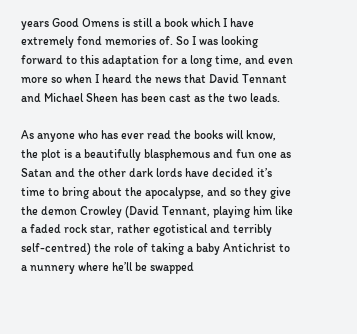years Good Omens is still a book which I have extremely fond memories of. So I was looking forward to this adaptation for a long time, and even more so when I heard the news that David Tennant and Michael Sheen has been cast as the two leads.

As anyone who has ever read the books will know, the plot is a beautifully blasphemous and fun one as Satan and the other dark lords have decided it’s time to bring about the apocalypse, and so they give the demon Crowley (David Tennant, playing him like a faded rock star, rather egotistical and terribly self-centred) the role of taking a baby Antichrist to a nunnery where he’ll be swapped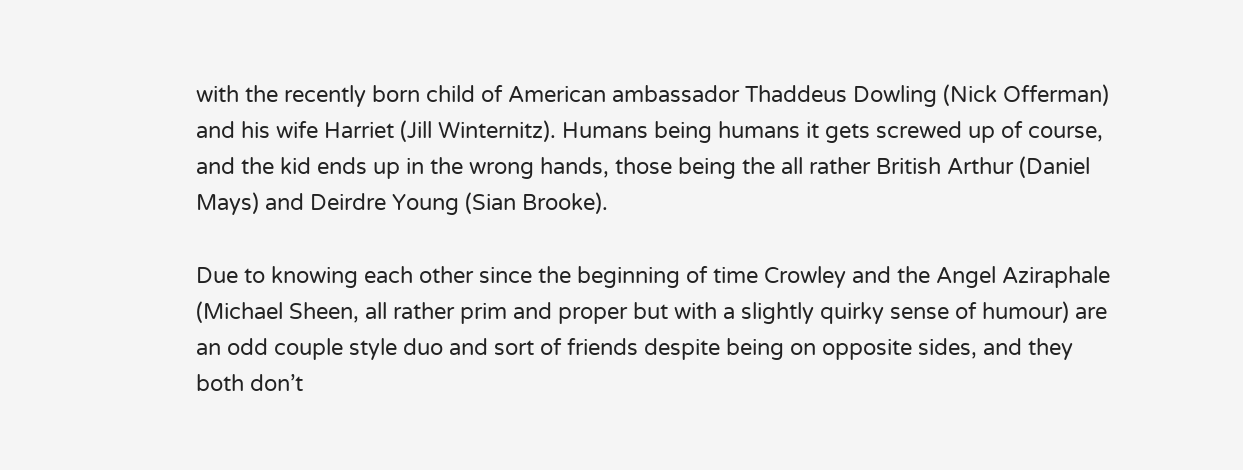with the recently born child of American ambassador Thaddeus Dowling (Nick Offerman) and his wife Harriet (Jill Winternitz). Humans being humans it gets screwed up of course, and the kid ends up in the wrong hands, those being the all rather British Arthur (Daniel Mays) and Deirdre Young (Sian Brooke).

Due to knowing each other since the beginning of time Crowley and the Angel Aziraphale (Michael Sheen, all rather prim and proper but with a slightly quirky sense of humour) are an odd couple style duo and sort of friends despite being on opposite sides, and they both don’t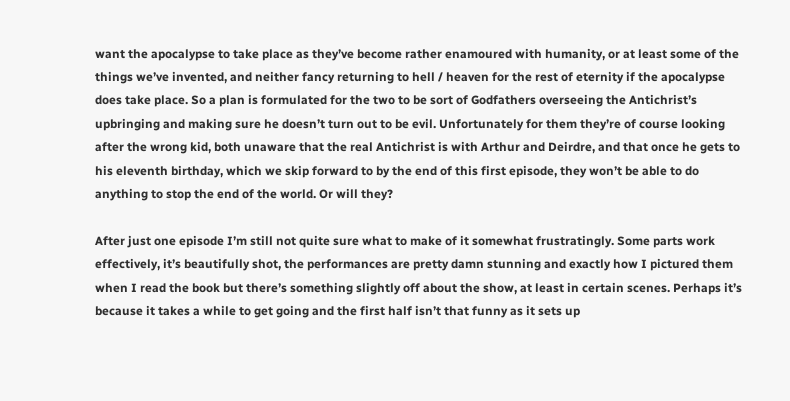want the apocalypse to take place as they’ve become rather enamoured with humanity, or at least some of the things we’ve invented, and neither fancy returning to hell / heaven for the rest of eternity if the apocalypse does take place. So a plan is formulated for the two to be sort of Godfathers overseeing the Antichrist’s upbringing and making sure he doesn’t turn out to be evil. Unfortunately for them they’re of course looking after the wrong kid, both unaware that the real Antichrist is with Arthur and Deirdre, and that once he gets to his eleventh birthday, which we skip forward to by the end of this first episode, they won’t be able to do anything to stop the end of the world. Or will they?

After just one episode I’m still not quite sure what to make of it somewhat frustratingly. Some parts work effectively, it’s beautifully shot, the performances are pretty damn stunning and exactly how I pictured them when I read the book but there’s something slightly off about the show, at least in certain scenes. Perhaps it’s because it takes a while to get going and the first half isn’t that funny as it sets up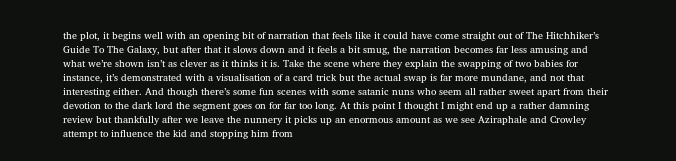the plot, it begins well with an opening bit of narration that feels like it could have come straight out of The Hitchhiker’s Guide To The Galaxy, but after that it slows down and it feels a bit smug, the narration becomes far less amusing and what we’re shown isn’t as clever as it thinks it is. Take the scene where they explain the swapping of two babies for instance, it’s demonstrated with a visualisation of a card trick but the actual swap is far more mundane, and not that interesting either. And though there’s some fun scenes with some satanic nuns who seem all rather sweet apart from their devotion to the dark lord the segment goes on for far too long. At this point I thought I might end up a rather damning review but thankfully after we leave the nunnery it picks up an enormous amount as we see Aziraphale and Crowley attempt to influence the kid and stopping him from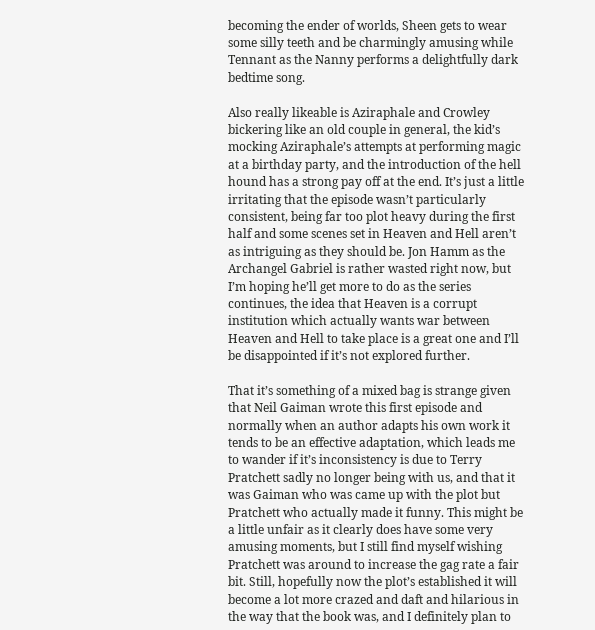becoming the ender of worlds, Sheen gets to wear some silly teeth and be charmingly amusing while Tennant as the Nanny performs a delightfully dark bedtime song.

Also really likeable is Aziraphale and Crowley bickering like an old couple in general, the kid’s mocking Aziraphale’s attempts at performing magic at a birthday party, and the introduction of the hell hound has a strong pay off at the end. It’s just a little irritating that the episode wasn’t particularly consistent, being far too plot heavy during the first half and some scenes set in Heaven and Hell aren’t as intriguing as they should be. Jon Hamm as the Archangel Gabriel is rather wasted right now, but I’m hoping he’ll get more to do as the series continues, the idea that Heaven is a corrupt institution which actually wants war between Heaven and Hell to take place is a great one and I’ll be disappointed if it’s not explored further.

That it’s something of a mixed bag is strange given that Neil Gaiman wrote this first episode and normally when an author adapts his own work it tends to be an effective adaptation, which leads me to wander if it’s inconsistency is due to Terry Pratchett sadly no longer being with us, and that it was Gaiman who was came up with the plot but Pratchett who actually made it funny. This might be a little unfair as it clearly does have some very amusing moments, but I still find myself wishing Pratchett was around to increase the gag rate a fair bit. Still, hopefully now the plot’s established it will become a lot more crazed and daft and hilarious in the way that the book was, and I definitely plan to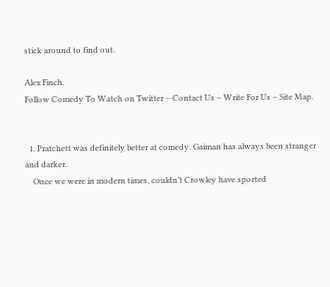stick around to find out.

Alex Finch.
Follow Comedy To Watch on Twitter – Contact Us – Write For Us – Site Map.


  1. Pratchett was definitely better at comedy. Gaiman has always been stranger and darker.
    Once we were in modern times, couldn’t Crowley have sported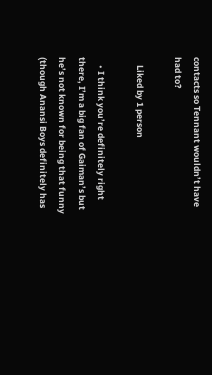contacts so Tennant wouldn’t have had to?

    Liked by 1 person

    • I think you’re definitely right there, I’m a big fan of Gaiman’s but he’s not known for being that funny (though Anansi Boys definitely has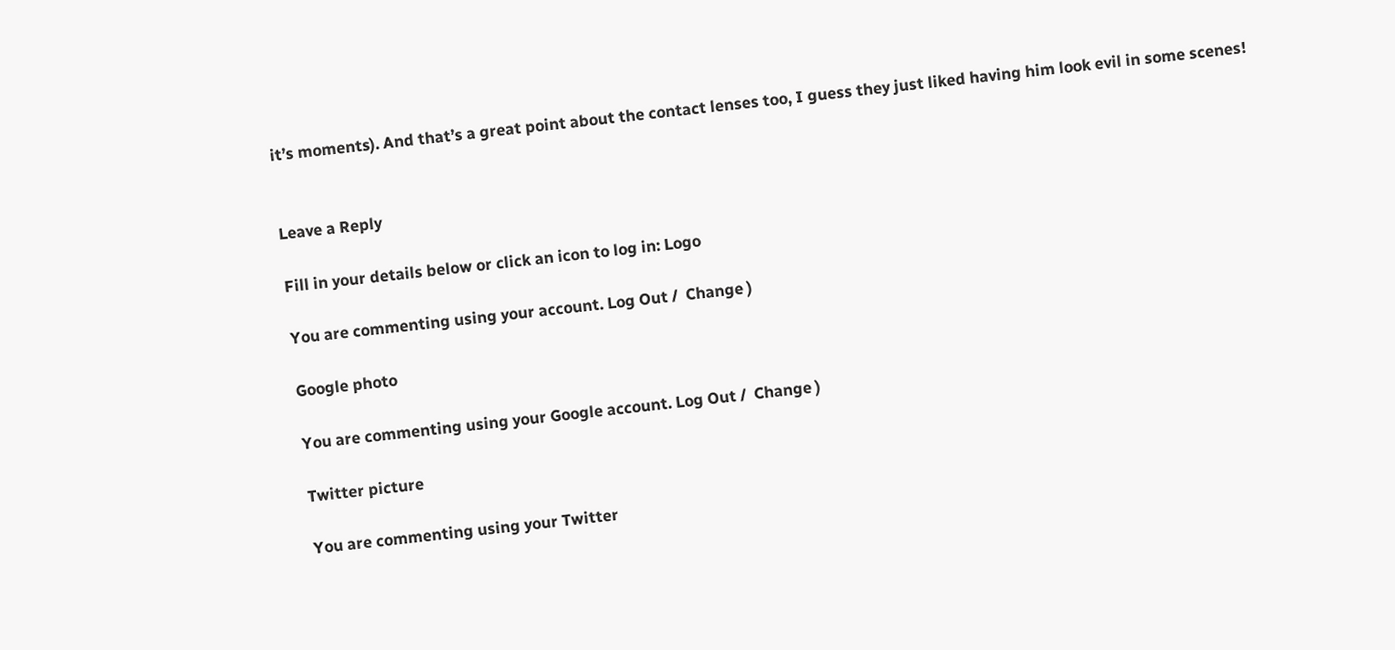it’s moments). And that’s a great point about the contact lenses too, I guess they just liked having him look evil in some scenes!


Leave a Reply

Fill in your details below or click an icon to log in: Logo

You are commenting using your account. Log Out /  Change )

Google photo

You are commenting using your Google account. Log Out /  Change )

Twitter picture

You are commenting using your Twitter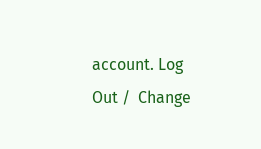account. Log Out /  Change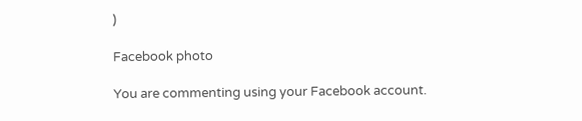)

Facebook photo

You are commenting using your Facebook account.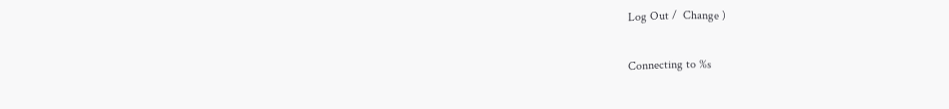Log Out /  Change )

Connecting to %s